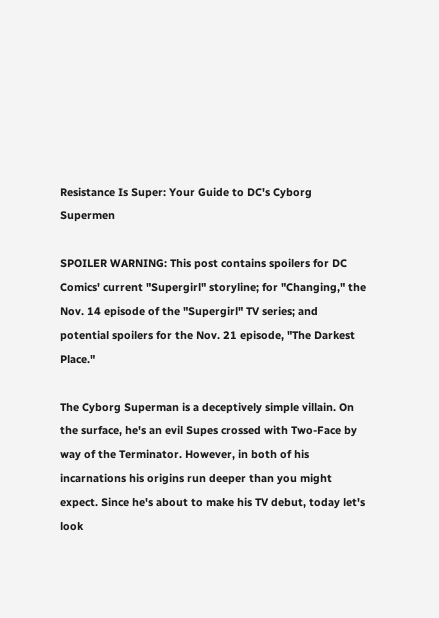Resistance Is Super: Your Guide to DC's Cyborg Supermen

SPOILER WARNING: This post contains spoilers for DC Comics' current "Supergirl" storyline; for "Changing," the Nov. 14 episode of the "Supergirl" TV series; and potential spoilers for the Nov. 21 episode, "The Darkest Place."

The Cyborg Superman is a deceptively simple villain. On the surface, he's an evil Supes crossed with Two-Face by way of the Terminator. However, in both of his incarnations his origins run deeper than you might expect. Since he's about to make his TV debut, today let's look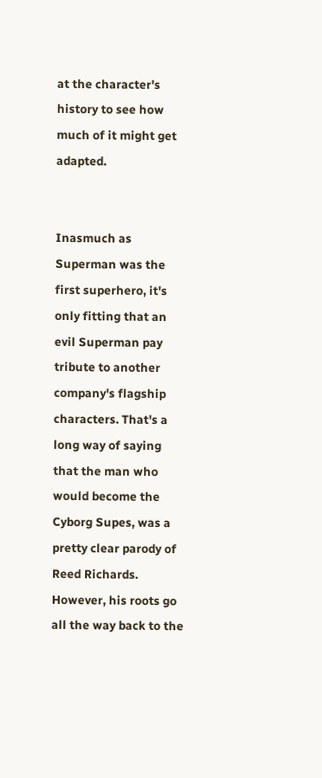at the character's history to see how much of it might get adapted.


Inasmuch as Superman was the first superhero, it's only fitting that an evil Superman pay tribute to another company's flagship characters. That's a long way of saying that the man who would become the Cyborg Supes, was a pretty clear parody of Reed Richards. However, his roots go all the way back to the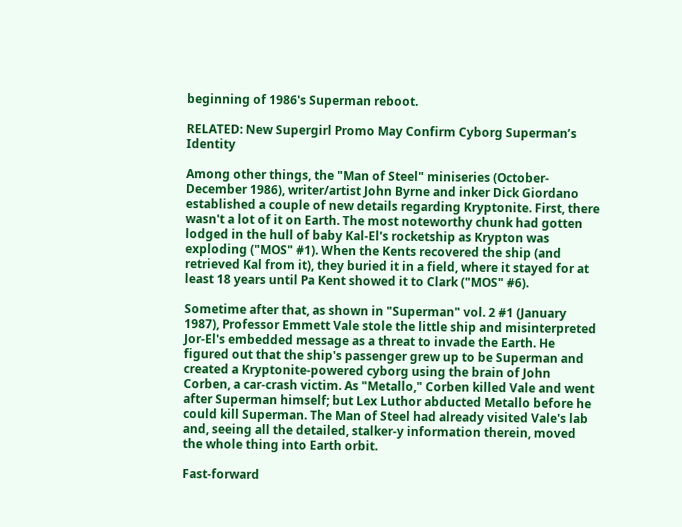beginning of 1986's Superman reboot.

RELATED: New Supergirl Promo May Confirm Cyborg Superman’s Identity

Among other things, the "Man of Steel" miniseries (October-December 1986), writer/artist John Byrne and inker Dick Giordano established a couple of new details regarding Kryptonite. First, there wasn't a lot of it on Earth. The most noteworthy chunk had gotten lodged in the hull of baby Kal-El's rocketship as Krypton was exploding ("MOS" #1). When the Kents recovered the ship (and retrieved Kal from it), they buried it in a field, where it stayed for at least 18 years until Pa Kent showed it to Clark ("MOS" #6).

Sometime after that, as shown in "Superman" vol. 2 #1 (January 1987), Professor Emmett Vale stole the little ship and misinterpreted Jor-El's embedded message as a threat to invade the Earth. He figured out that the ship's passenger grew up to be Superman and created a Kryptonite-powered cyborg using the brain of John Corben, a car-crash victim. As "Metallo," Corben killed Vale and went after Superman himself; but Lex Luthor abducted Metallo before he could kill Superman. The Man of Steel had already visited Vale's lab and, seeing all the detailed, stalker-y information therein, moved the whole thing into Earth orbit.

Fast-forward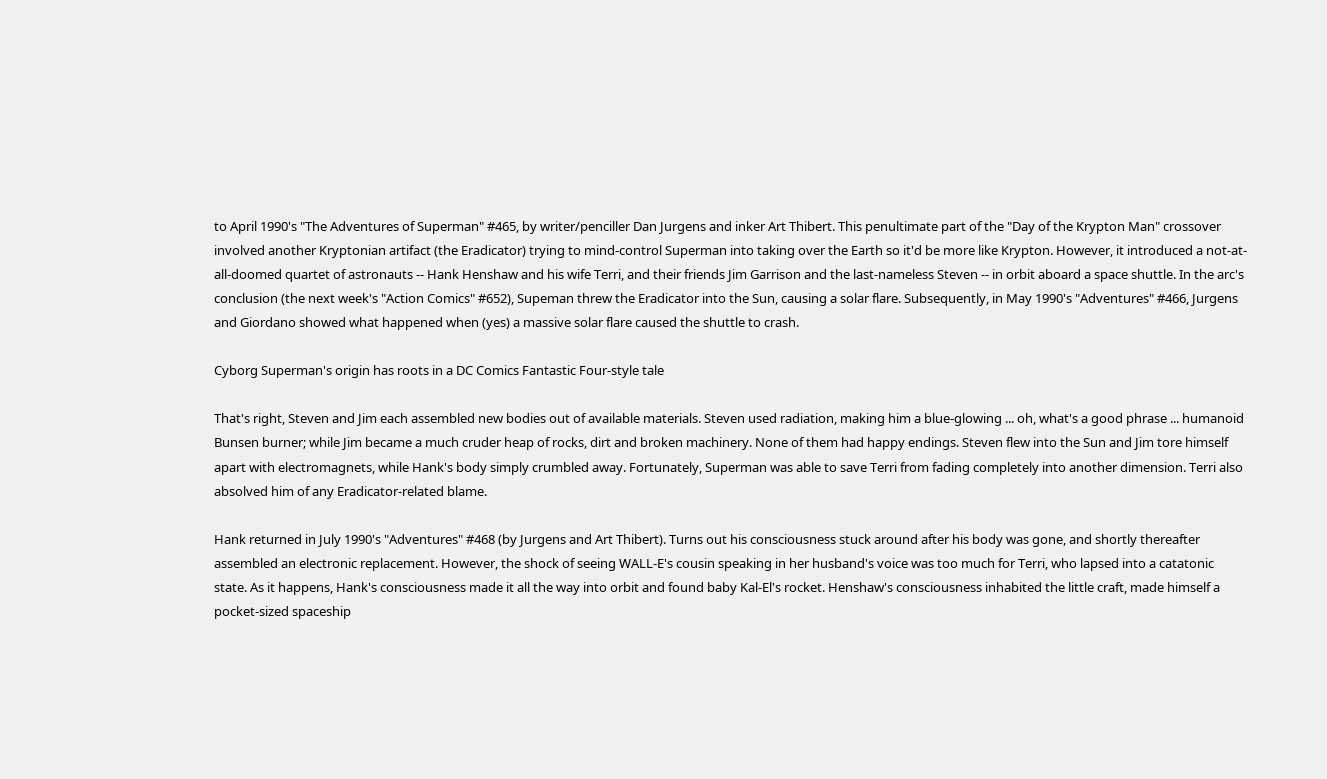to April 1990's "The Adventures of Superman" #465, by writer/penciller Dan Jurgens and inker Art Thibert. This penultimate part of the "Day of the Krypton Man" crossover involved another Kryptonian artifact (the Eradicator) trying to mind-control Superman into taking over the Earth so it'd be more like Krypton. However, it introduced a not-at-all-doomed quartet of astronauts -- Hank Henshaw and his wife Terri, and their friends Jim Garrison and the last-nameless Steven -- in orbit aboard a space shuttle. In the arc's conclusion (the next week's "Action Comics" #652), Supeman threw the Eradicator into the Sun, causing a solar flare. Subsequently, in May 1990's "Adventures" #466, Jurgens and Giordano showed what happened when (yes) a massive solar flare caused the shuttle to crash.

Cyborg Superman's origin has roots in a DC Comics Fantastic Four-style tale

That's right, Steven and Jim each assembled new bodies out of available materials. Steven used radiation, making him a blue-glowing ... oh, what's a good phrase ... humanoid Bunsen burner; while Jim became a much cruder heap of rocks, dirt and broken machinery. None of them had happy endings. Steven flew into the Sun and Jim tore himself apart with electromagnets, while Hank's body simply crumbled away. Fortunately, Superman was able to save Terri from fading completely into another dimension. Terri also absolved him of any Eradicator-related blame.

Hank returned in July 1990's "Adventures" #468 (by Jurgens and Art Thibert). Turns out his consciousness stuck around after his body was gone, and shortly thereafter assembled an electronic replacement. However, the shock of seeing WALL-E's cousin speaking in her husband's voice was too much for Terri, who lapsed into a catatonic state. As it happens, Hank's consciousness made it all the way into orbit and found baby Kal-El's rocket. Henshaw's consciousness inhabited the little craft, made himself a pocket-sized spaceship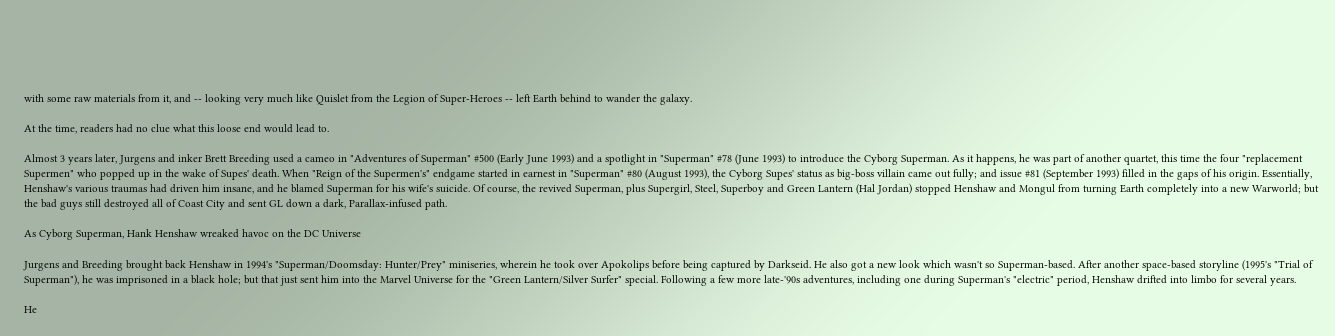with some raw materials from it, and -- looking very much like Quislet from the Legion of Super-Heroes -- left Earth behind to wander the galaxy.

At the time, readers had no clue what this loose end would lead to.

Almost 3 years later, Jurgens and inker Brett Breeding used a cameo in "Adventures of Superman" #500 (Early June 1993) and a spotlight in "Superman" #78 (June 1993) to introduce the Cyborg Superman. As it happens, he was part of another quartet, this time the four "replacement Supermen" who popped up in the wake of Supes' death. When "Reign of the Supermen's" endgame started in earnest in "Superman" #80 (August 1993), the Cyborg Supes' status as big-boss villain came out fully; and issue #81 (September 1993) filled in the gaps of his origin. Essentially, Henshaw's various traumas had driven him insane, and he blamed Superman for his wife's suicide. Of course, the revived Superman, plus Supergirl, Steel, Superboy and Green Lantern (Hal Jordan) stopped Henshaw and Mongul from turning Earth completely into a new Warworld; but the bad guys still destroyed all of Coast City and sent GL down a dark, Parallax-infused path.

As Cyborg Superman, Hank Henshaw wreaked havoc on the DC Universe

Jurgens and Breeding brought back Henshaw in 1994's "Superman/Doomsday: Hunter/Prey" miniseries, wherein he took over Apokolips before being captured by Darkseid. He also got a new look which wasn't so Superman-based. After another space-based storyline (1995's "Trial of Superman"), he was imprisoned in a black hole; but that just sent him into the Marvel Universe for the "Green Lantern/Silver Surfer" special. Following a few more late-'90s adventures, including one during Superman's "electric" period, Henshaw drifted into limbo for several years.

He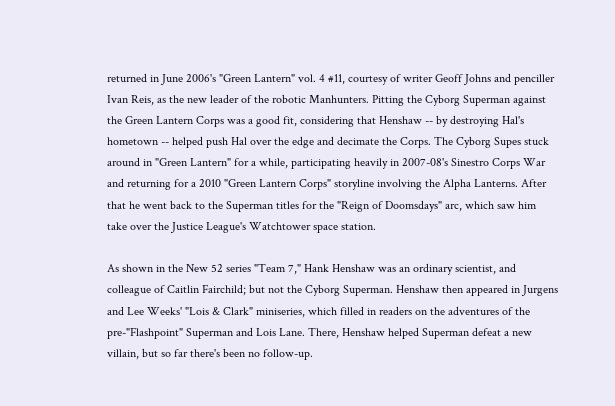returned in June 2006's "Green Lantern" vol. 4 #11, courtesy of writer Geoff Johns and penciller Ivan Reis, as the new leader of the robotic Manhunters. Pitting the Cyborg Superman against the Green Lantern Corps was a good fit, considering that Henshaw -- by destroying Hal's hometown -- helped push Hal over the edge and decimate the Corps. The Cyborg Supes stuck around in "Green Lantern" for a while, participating heavily in 2007-08's Sinestro Corps War and returning for a 2010 "Green Lantern Corps" storyline involving the Alpha Lanterns. After that he went back to the Superman titles for the "Reign of Doomsdays" arc, which saw him take over the Justice League's Watchtower space station.

As shown in the New 52 series "Team 7," Hank Henshaw was an ordinary scientist, and colleague of Caitlin Fairchild; but not the Cyborg Superman. Henshaw then appeared in Jurgens and Lee Weeks' "Lois & Clark" miniseries, which filled in readers on the adventures of the pre-"Flashpoint" Superman and Lois Lane. There, Henshaw helped Superman defeat a new villain, but so far there's been no follow-up.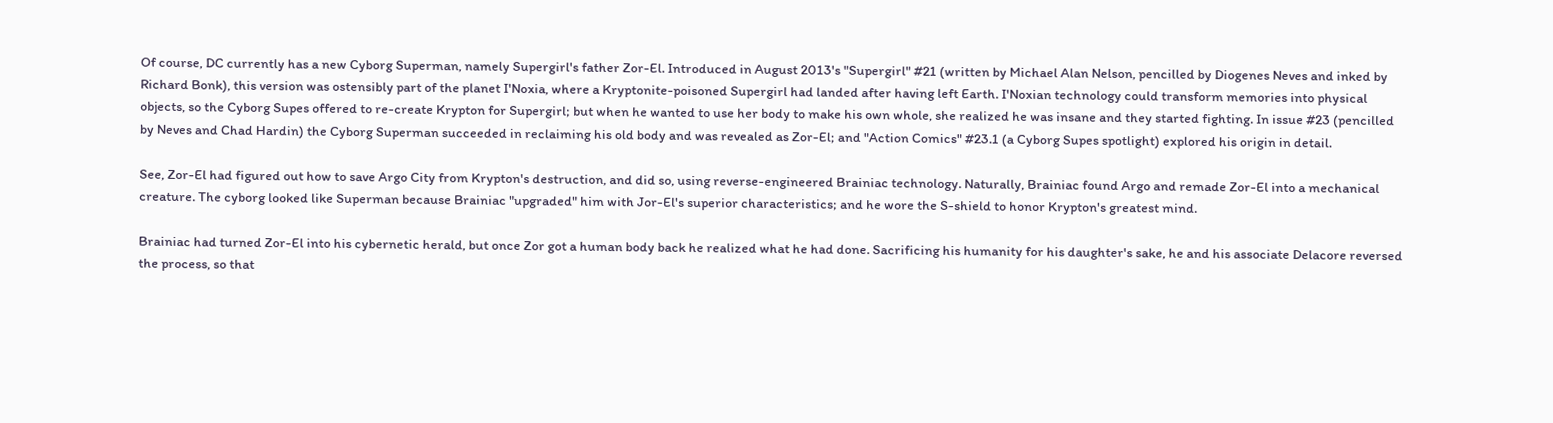Of course, DC currently has a new Cyborg Superman, namely Supergirl's father Zor-El. Introduced in August 2013's "Supergirl" #21 (written by Michael Alan Nelson, pencilled by Diogenes Neves and inked by Richard Bonk), this version was ostensibly part of the planet I'Noxia, where a Kryptonite-poisoned Supergirl had landed after having left Earth. I'Noxian technology could transform memories into physical objects, so the Cyborg Supes offered to re-create Krypton for Supergirl; but when he wanted to use her body to make his own whole, she realized he was insane and they started fighting. In issue #23 (pencilled by Neves and Chad Hardin) the Cyborg Superman succeeded in reclaiming his old body and was revealed as Zor-El; and "Action Comics" #23.1 (a Cyborg Supes spotlight) explored his origin in detail.

See, Zor-El had figured out how to save Argo City from Krypton's destruction, and did so, using reverse-engineered Brainiac technology. Naturally, Brainiac found Argo and remade Zor-El into a mechanical creature. The cyborg looked like Superman because Brainiac "upgraded" him with Jor-El's superior characteristics; and he wore the S-shield to honor Krypton's greatest mind.

Brainiac had turned Zor-El into his cybernetic herald, but once Zor got a human body back he realized what he had done. Sacrificing his humanity for his daughter's sake, he and his associate Delacore reversed the process, so that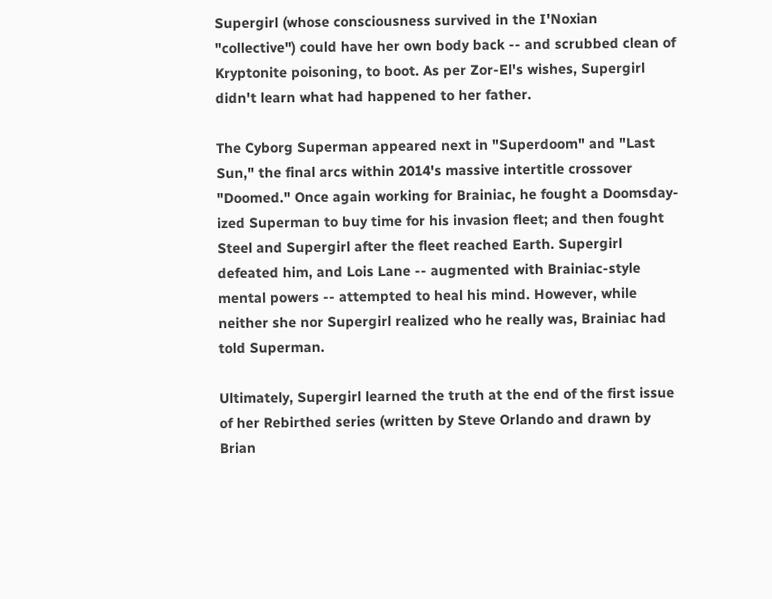Supergirl (whose consciousness survived in the I'Noxian "collective") could have her own body back -- and scrubbed clean of Kryptonite poisoning, to boot. As per Zor-El's wishes, Supergirl didn't learn what had happened to her father.

The Cyborg Superman appeared next in "Superdoom" and "Last Sun," the final arcs within 2014's massive intertitle crossover "Doomed." Once again working for Brainiac, he fought a Doomsday-ized Superman to buy time for his invasion fleet; and then fought Steel and Supergirl after the fleet reached Earth. Supergirl defeated him, and Lois Lane -- augmented with Brainiac-style mental powers -- attempted to heal his mind. However, while neither she nor Supergirl realized who he really was, Brainiac had told Superman.

Ultimately, Supergirl learned the truth at the end of the first issue of her Rebirthed series (written by Steve Orlando and drawn by Brian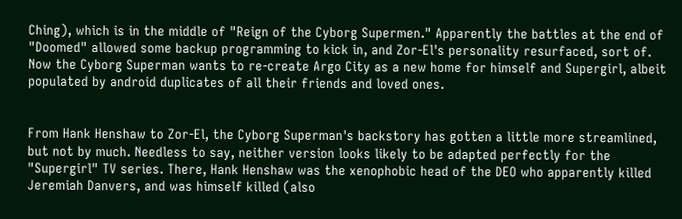Ching), which is in the middle of "Reign of the Cyborg Supermen." Apparently the battles at the end of "Doomed" allowed some backup programming to kick in, and Zor-El's personality resurfaced, sort of. Now the Cyborg Superman wants to re-create Argo City as a new home for himself and Supergirl, albeit populated by android duplicates of all their friends and loved ones.


From Hank Henshaw to Zor-El, the Cyborg Superman's backstory has gotten a little more streamlined, but not by much. Needless to say, neither version looks likely to be adapted perfectly for the "Supergirl" TV series. There, Hank Henshaw was the xenophobic head of the DEO who apparently killed Jeremiah Danvers, and was himself killed (also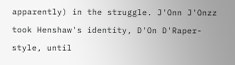apparently) in the struggle. J'Onn J'Onzz took Henshaw's identity, D'On D'Raper-style, until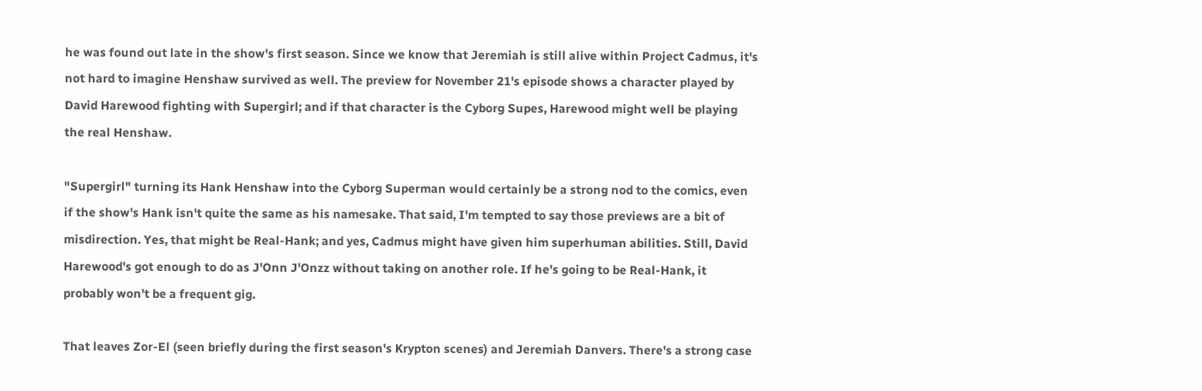he was found out late in the show's first season. Since we know that Jeremiah is still alive within Project Cadmus, it's not hard to imagine Henshaw survived as well. The preview for November 21's episode shows a character played by David Harewood fighting with Supergirl; and if that character is the Cyborg Supes, Harewood might well be playing the real Henshaw.

"Supergirl" turning its Hank Henshaw into the Cyborg Superman would certainly be a strong nod to the comics, even if the show's Hank isn't quite the same as his namesake. That said, I'm tempted to say those previews are a bit of misdirection. Yes, that might be Real-Hank; and yes, Cadmus might have given him superhuman abilities. Still, David Harewood's got enough to do as J'Onn J'Onzz without taking on another role. If he's going to be Real-Hank, it probably won't be a frequent gig.

That leaves Zor-El (seen briefly during the first season's Krypton scenes) and Jeremiah Danvers. There's a strong case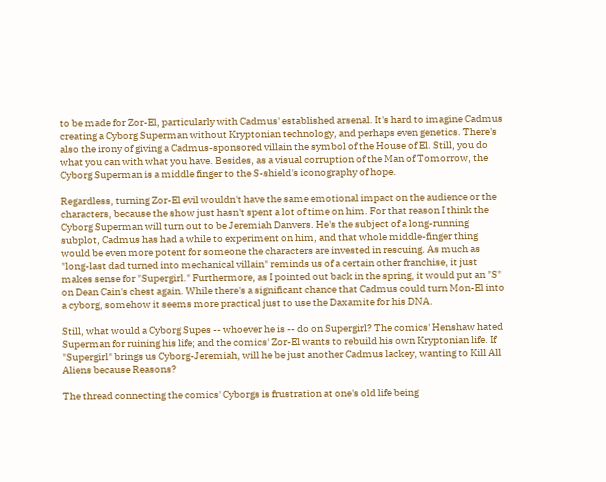to be made for Zor-El, particularly with Cadmus' established arsenal. It's hard to imagine Cadmus creating a Cyborg Superman without Kryptonian technology, and perhaps even genetics. There's also the irony of giving a Cadmus-sponsored villain the symbol of the House of El. Still, you do what you can with what you have. Besides, as a visual corruption of the Man of Tomorrow, the Cyborg Superman is a middle finger to the S-shield's iconography of hope.

Regardless, turning Zor-El evil wouldn't have the same emotional impact on the audience or the characters, because the show just hasn't spent a lot of time on him. For that reason I think the Cyborg Superman will turn out to be Jeremiah Danvers. He's the subject of a long-running subplot, Cadmus has had a while to experiment on him, and that whole middle-finger thing would be even more potent for someone the characters are invested in rescuing. As much as "long-last dad turned into mechanical villain" reminds us of a certain other franchise, it just makes sense for "Supergirl." Furthermore, as I pointed out back in the spring, it would put an "S" on Dean Cain's chest again. While there's a significant chance that Cadmus could turn Mon-El into a cyborg, somehow it seems more practical just to use the Daxamite for his DNA.

Still, what would a Cyborg Supes -- whoever he is -- do on Supergirl? The comics' Henshaw hated Superman for ruining his life; and the comics' Zor-El wants to rebuild his own Kryptonian life. If "Supergirl" brings us Cyborg-Jeremiah, will he be just another Cadmus lackey, wanting to Kill All Aliens because Reasons?

The thread connecting the comics' Cyborgs is frustration at one's old life being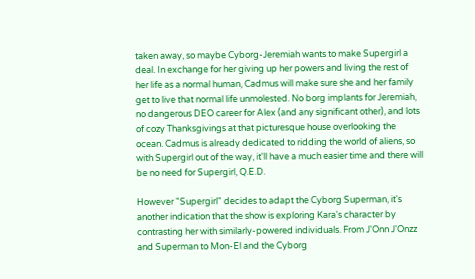taken away, so maybe Cyborg-Jeremiah wants to make Supergirl a deal. In exchange for her giving up her powers and living the rest of her life as a normal human, Cadmus will make sure she and her family get to live that normal life unmolested. No borg implants for Jeremiah, no dangerous DEO career for Alex (and any significant other), and lots of cozy Thanksgivings at that picturesque house overlooking the ocean. Cadmus is already dedicated to ridding the world of aliens, so with Supergirl out of the way, it'll have a much easier time and there will be no need for Supergirl, Q.E.D.

However "Supergirl" decides to adapt the Cyborg Superman, it's another indication that the show is exploring Kara's character by contrasting her with similarly-powered individuals. From J'Onn J'Onzz and Superman to Mon-El and the Cyborg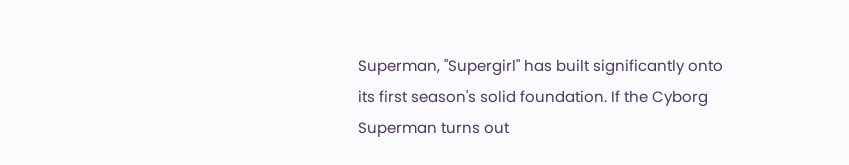Superman, "Supergirl" has built significantly onto its first season's solid foundation. If the Cyborg Superman turns out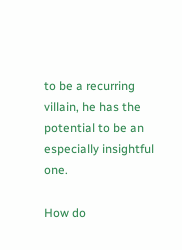to be a recurring villain, he has the potential to be an especially insightful one.

How do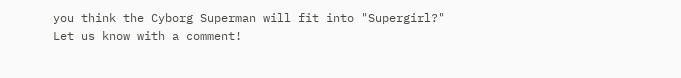you think the Cyborg Superman will fit into "Supergirl?" Let us know with a comment!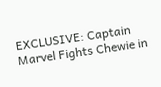EXCLUSIVE: Captain Marvel Fights Chewie in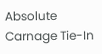Absolute Carnage Tie-In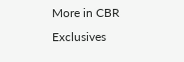More in CBR Exclusives